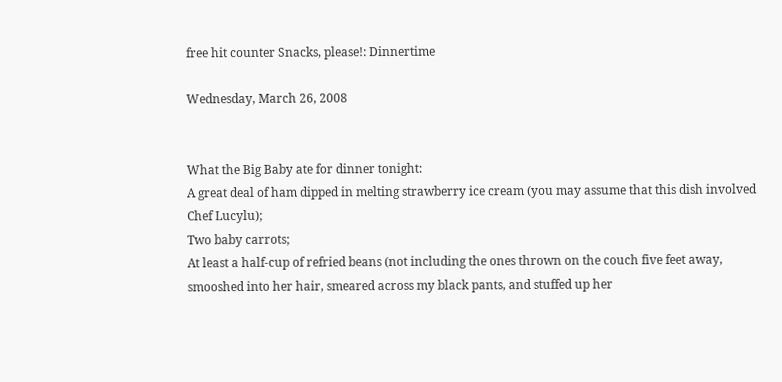free hit counter Snacks, please!: Dinnertime

Wednesday, March 26, 2008


What the Big Baby ate for dinner tonight:
A great deal of ham dipped in melting strawberry ice cream (you may assume that this dish involved Chef Lucylu);
Two baby carrots;
At least a half-cup of refried beans (not including the ones thrown on the couch five feet away, smooshed into her hair, smeared across my black pants, and stuffed up her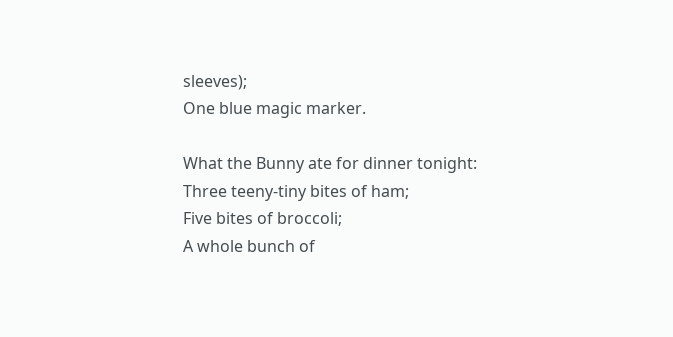sleeves);
One blue magic marker.

What the Bunny ate for dinner tonight:
Three teeny-tiny bites of ham;
Five bites of broccoli;
A whole bunch of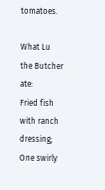tomatoes.

What Lu the Butcher ate:
Fried fish with ranch dressing;
One swirly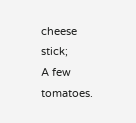cheese stick;
A few tomatoes.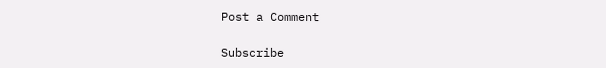Post a Comment

Subscribe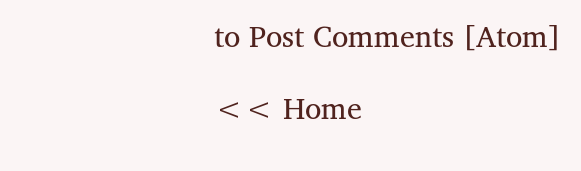to Post Comments [Atom]

<< Home